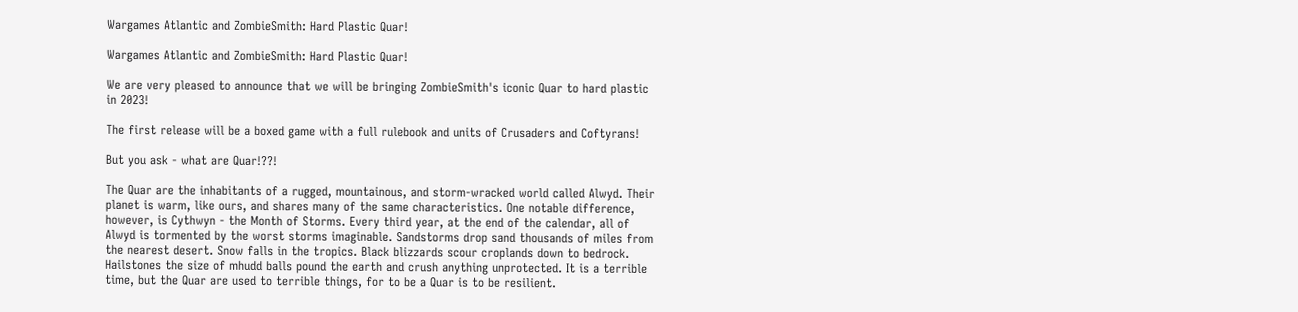Wargames Atlantic and ZombieSmith: Hard Plastic Quar!

Wargames Atlantic and ZombieSmith: Hard Plastic Quar!

We are very pleased to announce that we will be bringing ZombieSmith's iconic Quar to hard plastic in 2023!

The first release will be a boxed game with a full rulebook and units of Crusaders and Coftyrans!

But you ask - what are Quar!??!

The Quar are the inhabitants of a rugged, mountainous, and storm-wracked world called Alwyd. Their planet is warm, like ours, and shares many of the same characteristics. One notable difference, however, is Cythwyn - the Month of Storms. Every third year, at the end of the calendar, all of Alwyd is tormented by the worst storms imaginable. Sandstorms drop sand thousands of miles from the nearest desert. Snow falls in the tropics. Black blizzards scour croplands down to bedrock. Hailstones the size of mhudd balls pound the earth and crush anything unprotected. It is a terrible time, but the Quar are used to terrible things, for to be a Quar is to be resilient.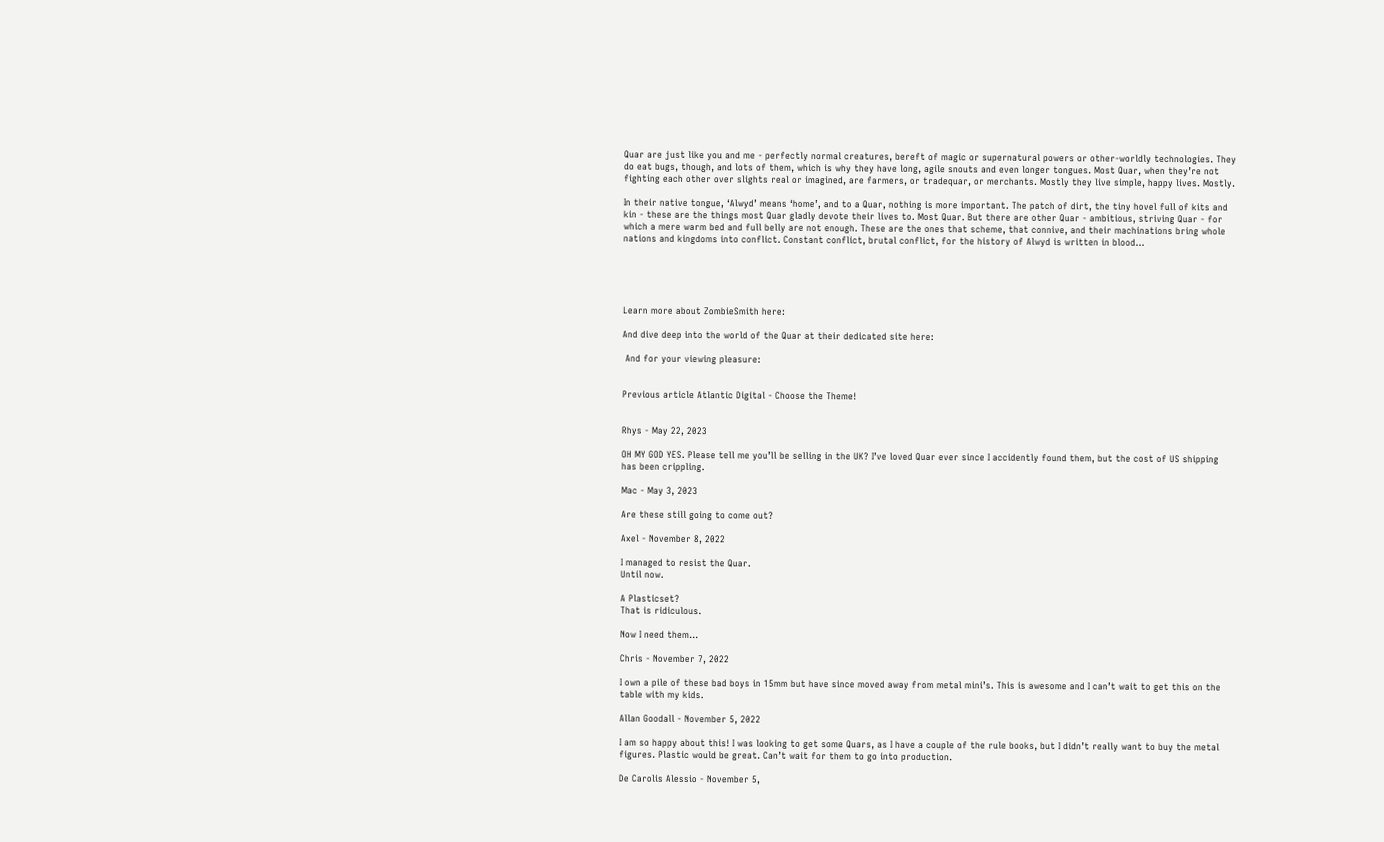Quar are just like you and me - perfectly normal creatures, bereft of magic or supernatural powers or other-worldly technologies. They do eat bugs, though, and lots of them, which is why they have long, agile snouts and even longer tongues. Most Quar, when they’re not fighting each other over slights real or imagined, are farmers, or tradequar, or merchants. Mostly they live simple, happy lives. Mostly.

In their native tongue, ‘Alwyd’ means ‘home’, and to a Quar, nothing is more important. The patch of dirt, the tiny hovel full of kits and kin - these are the things most Quar gladly devote their lives to. Most Quar. But there are other Quar - ambitious, striving Quar - for which a mere warm bed and full belly are not enough. These are the ones that scheme, that connive, and their machinations bring whole nations and kingdoms into conflict. Constant conflict, brutal conflict, for the history of Alwyd is written in blood...





Learn more about ZombieSmith here:

And dive deep into the world of the Quar at their dedicated site here:

 And for your viewing pleasure:


Previous article Atlantic Digital - Choose the Theme!


Rhys - May 22, 2023

OH MY GOD YES. Please tell me you’ll be selling in the UK? I’ve loved Quar ever since I accidently found them, but the cost of US shipping has been crippling.

Mac - May 3, 2023

Are these still going to come out?

Axel - November 8, 2022

I managed to resist the Quar.
Until now.

A Plasticset?
That is ridiculous.

Now I need them…

Chris - November 7, 2022

I own a pile of these bad boys in 15mm but have since moved away from metal mini’s. This is awesome and I can’t wait to get this on the table with my kids.

Allan Goodall - November 5, 2022

I am so happy about this! I was looking to get some Quars, as I have a couple of the rule books, but I didn’t really want to buy the metal figures. Plastic would be great. Can’t wait for them to go into production.

De Carolis Alessio - November 5,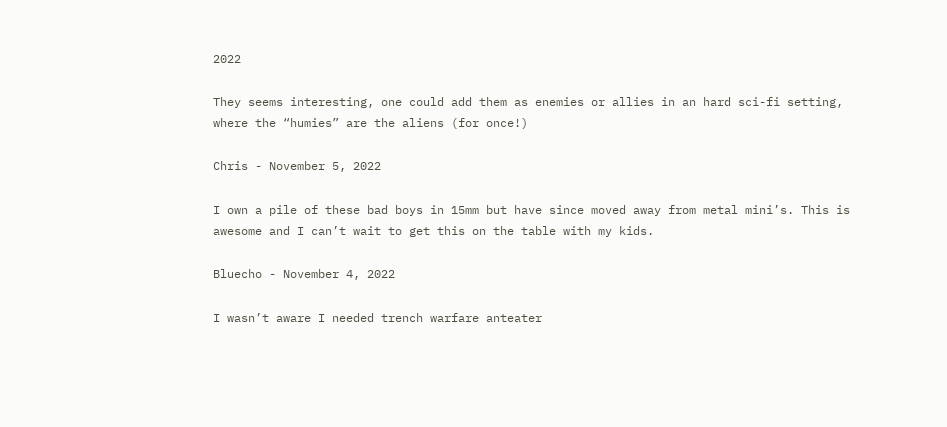2022

They seems interesting, one could add them as enemies or allies in an hard sci-fi setting, where the “humies” are the aliens (for once!)

Chris - November 5, 2022

I own a pile of these bad boys in 15mm but have since moved away from metal mini’s. This is awesome and I can’t wait to get this on the table with my kids.

Bluecho - November 4, 2022

I wasn’t aware I needed trench warfare anteater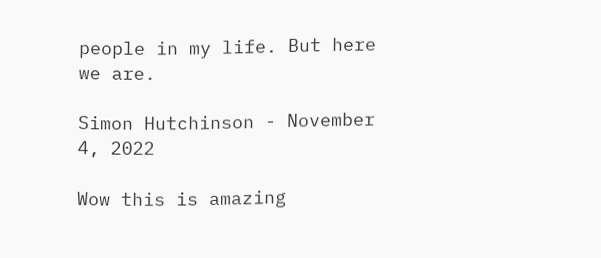people in my life. But here we are.

Simon Hutchinson - November 4, 2022

Wow this is amazing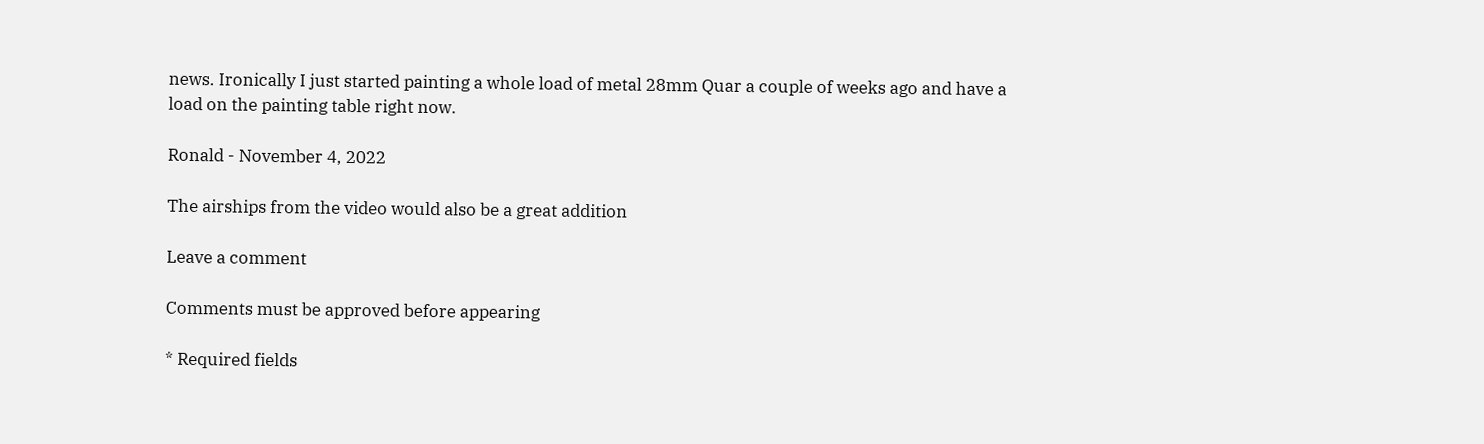news. Ironically I just started painting a whole load of metal 28mm Quar a couple of weeks ago and have a load on the painting table right now.

Ronald - November 4, 2022

The airships from the video would also be a great addition

Leave a comment

Comments must be approved before appearing

* Required fields